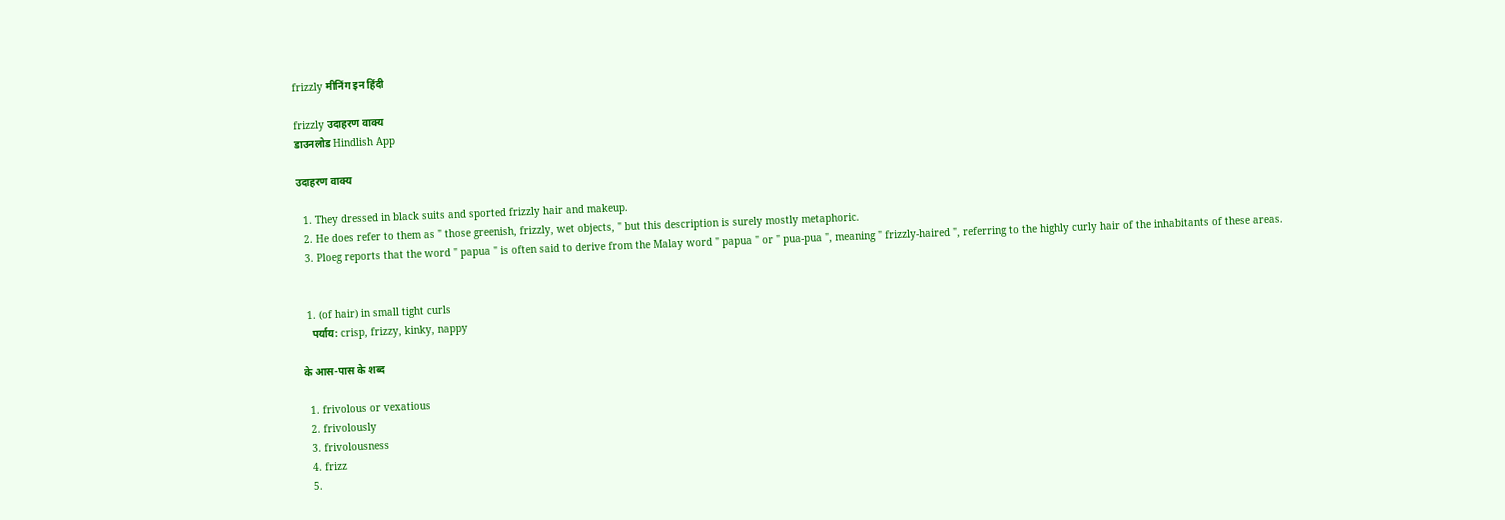frizzly मीनिंग इन हिंदी

frizzly उदाहरण वाक्य
डाउनलोड Hindlish App

उदाहरण वाक्य

  1. They dressed in black suits and sported frizzly hair and makeup.
  2. He does refer to them as " those greenish, frizzly, wet objects, " but this description is surely mostly metaphoric.
  3. Ploeg reports that the word " papua " is often said to derive from the Malay word " papua " or " pua-pua ", meaning " frizzly-haired ", referring to the highly curly hair of the inhabitants of these areas.


  1. (of hair) in small tight curls
    पर्याय: crisp, frizzy, kinky, nappy

के आस-पास के शब्द

  1. frivolous or vexatious
  2. frivolously
  3. frivolousness
  4. frizz
  5.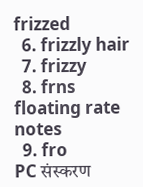frizzed
  6. frizzly hair
  7. frizzy
  8. frns floating rate notes
  9. fro
PC संस्करण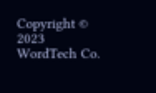Copyright © 2023 WordTech Co.